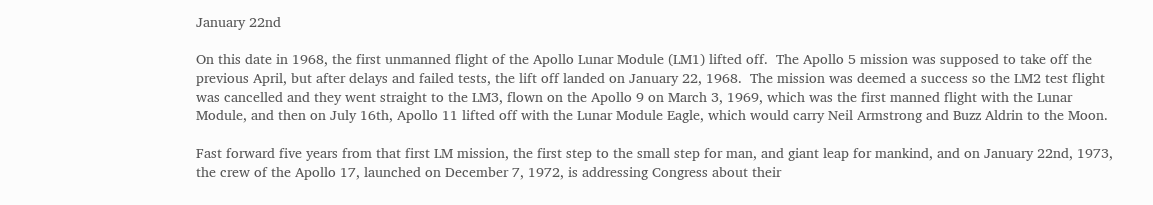January 22nd

On this date in 1968, the first unmanned flight of the Apollo Lunar Module (LM1) lifted off.  The Apollo 5 mission was supposed to take off the previous April, but after delays and failed tests, the lift off landed on January 22, 1968.  The mission was deemed a success so the LM2 test flight was cancelled and they went straight to the LM3, flown on the Apollo 9 on March 3, 1969, which was the first manned flight with the Lunar Module, and then on July 16th, Apollo 11 lifted off with the Lunar Module Eagle, which would carry Neil Armstrong and Buzz Aldrin to the Moon.

Fast forward five years from that first LM mission, the first step to the small step for man, and giant leap for mankind, and on January 22nd, 1973, the crew of the Apollo 17, launched on December 7, 1972, is addressing Congress about their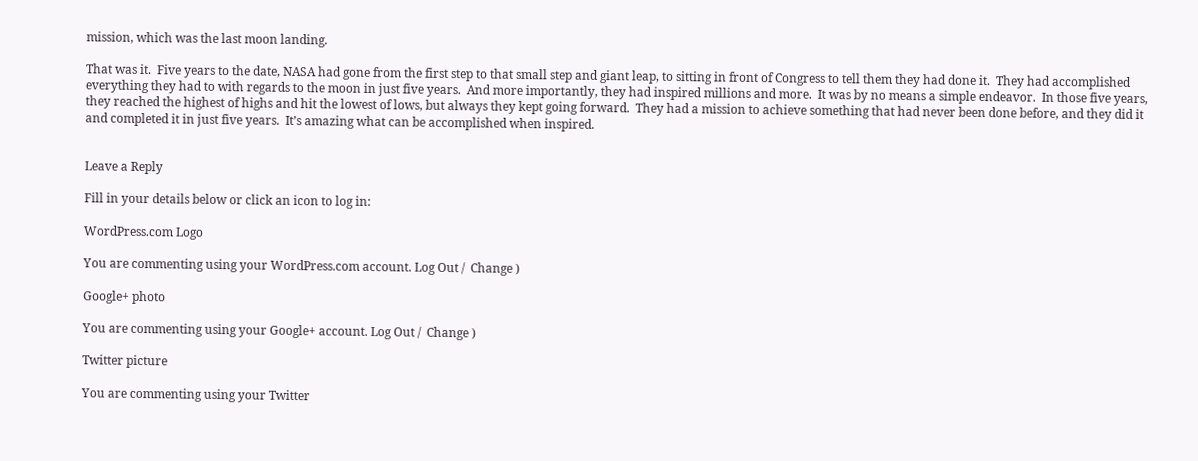mission, which was the last moon landing.

That was it.  Five years to the date, NASA had gone from the first step to that small step and giant leap, to sitting in front of Congress to tell them they had done it.  They had accomplished everything they had to with regards to the moon in just five years.  And more importantly, they had inspired millions and more.  It was by no means a simple endeavor.  In those five years, they reached the highest of highs and hit the lowest of lows, but always they kept going forward.  They had a mission to achieve something that had never been done before, and they did it and completed it in just five years.  It’s amazing what can be accomplished when inspired.


Leave a Reply

Fill in your details below or click an icon to log in:

WordPress.com Logo

You are commenting using your WordPress.com account. Log Out /  Change )

Google+ photo

You are commenting using your Google+ account. Log Out /  Change )

Twitter picture

You are commenting using your Twitter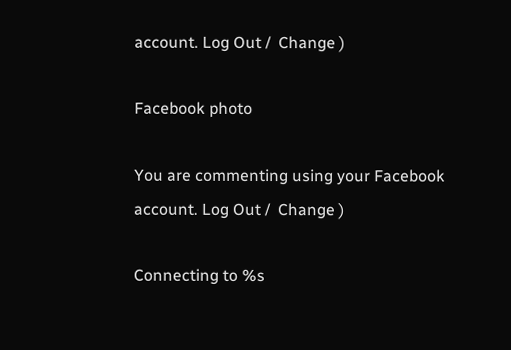account. Log Out /  Change )

Facebook photo

You are commenting using your Facebook account. Log Out /  Change )

Connecting to %s